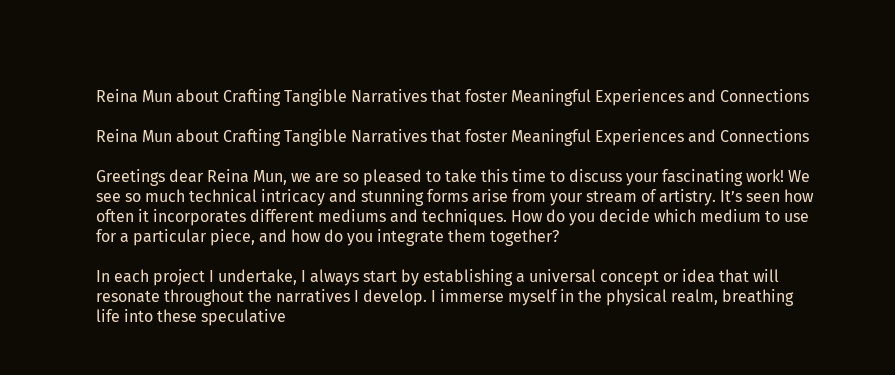Reina Mun about Crafting Tangible Narratives that foster Meaningful Experiences and Connections

Reina Mun about Crafting Tangible Narratives that foster Meaningful Experiences and Connections

Greetings dear Reina Mun, we are so pleased to take this time to discuss your fascinating work! We see so much technical intricacy and stunning forms arise from your stream of artistry. It’s seen how often it incorporates different mediums and techniques. How do you decide which medium to use for a particular piece, and how do you integrate them together?

In each project I undertake, I always start by establishing a universal concept or idea that will resonate throughout the narratives I develop. I immerse myself in the physical realm, breathing life into these speculative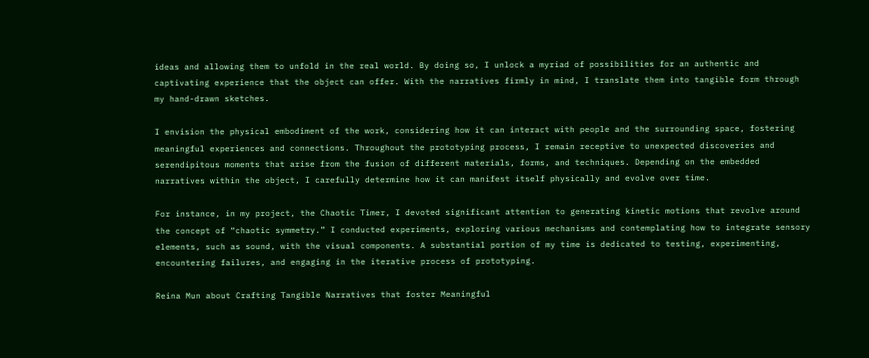ideas and allowing them to unfold in the real world. By doing so, I unlock a myriad of possibilities for an authentic and captivating experience that the object can offer. With the narratives firmly in mind, I translate them into tangible form through my hand-drawn sketches.

I envision the physical embodiment of the work, considering how it can interact with people and the surrounding space, fostering meaningful experiences and connections. Throughout the prototyping process, I remain receptive to unexpected discoveries and serendipitous moments that arise from the fusion of different materials, forms, and techniques. Depending on the embedded narratives within the object, I carefully determine how it can manifest itself physically and evolve over time.

For instance, in my project, the Chaotic Timer, I devoted significant attention to generating kinetic motions that revolve around the concept of “chaotic symmetry.” I conducted experiments, exploring various mechanisms and contemplating how to integrate sensory elements, such as sound, with the visual components. A substantial portion of my time is dedicated to testing, experimenting, encountering failures, and engaging in the iterative process of prototyping.

Reina Mun about Crafting Tangible Narratives that foster Meaningful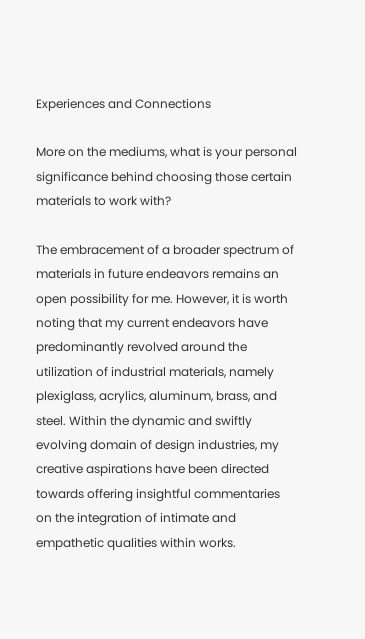Experiences and Connections

More on the mediums, what is your personal significance behind choosing those certain materials to work with?

The embracement of a broader spectrum of materials in future endeavors remains an open possibility for me. However, it is worth noting that my current endeavors have predominantly revolved around the utilization of industrial materials, namely plexiglass, acrylics, aluminum, brass, and steel. Within the dynamic and swiftly evolving domain of design industries, my creative aspirations have been directed towards offering insightful commentaries on the integration of intimate and empathetic qualities within works.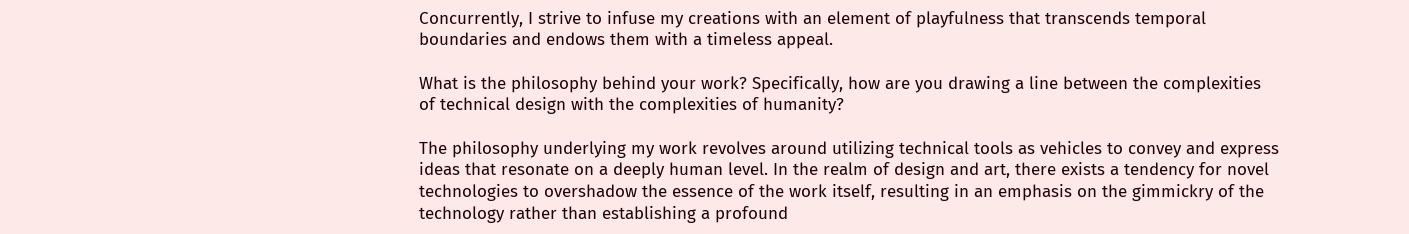Concurrently, I strive to infuse my creations with an element of playfulness that transcends temporal boundaries and endows them with a timeless appeal.

What is the philosophy behind your work? Specifically, how are you drawing a line between the complexities of technical design with the complexities of humanity?

The philosophy underlying my work revolves around utilizing technical tools as vehicles to convey and express ideas that resonate on a deeply human level. In the realm of design and art, there exists a tendency for novel technologies to overshadow the essence of the work itself, resulting in an emphasis on the gimmickry of the technology rather than establishing a profound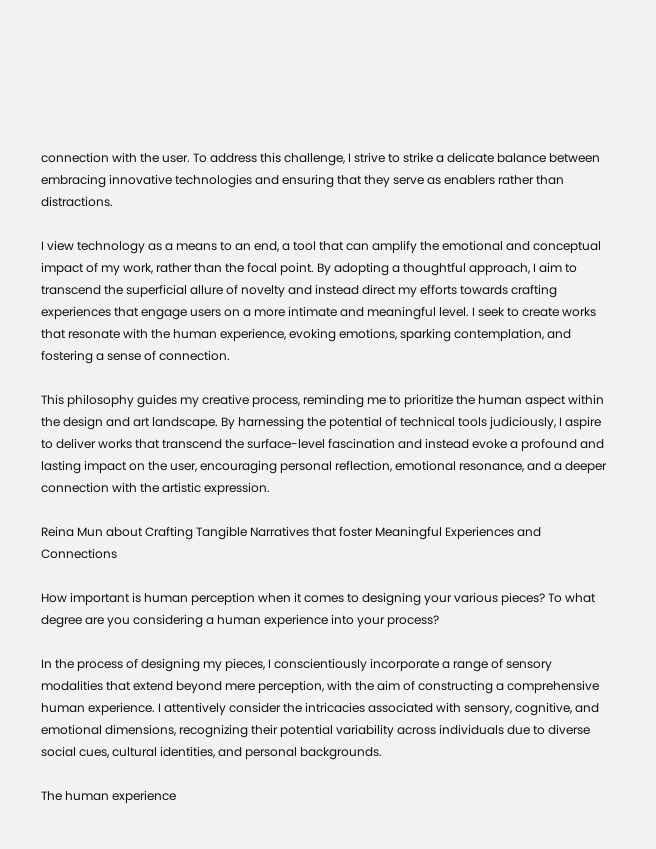connection with the user. To address this challenge, I strive to strike a delicate balance between embracing innovative technologies and ensuring that they serve as enablers rather than distractions.

I view technology as a means to an end, a tool that can amplify the emotional and conceptual impact of my work, rather than the focal point. By adopting a thoughtful approach, I aim to transcend the superficial allure of novelty and instead direct my efforts towards crafting experiences that engage users on a more intimate and meaningful level. I seek to create works that resonate with the human experience, evoking emotions, sparking contemplation, and fostering a sense of connection.

This philosophy guides my creative process, reminding me to prioritize the human aspect within the design and art landscape. By harnessing the potential of technical tools judiciously, I aspire to deliver works that transcend the surface-level fascination and instead evoke a profound and lasting impact on the user, encouraging personal reflection, emotional resonance, and a deeper connection with the artistic expression.

Reina Mun about Crafting Tangible Narratives that foster Meaningful Experiences and Connections

How important is human perception when it comes to designing your various pieces? To what degree are you considering a human experience into your process?

In the process of designing my pieces, I conscientiously incorporate a range of sensory modalities that extend beyond mere perception, with the aim of constructing a comprehensive human experience. I attentively consider the intricacies associated with sensory, cognitive, and emotional dimensions, recognizing their potential variability across individuals due to diverse social cues, cultural identities, and personal backgrounds.

The human experience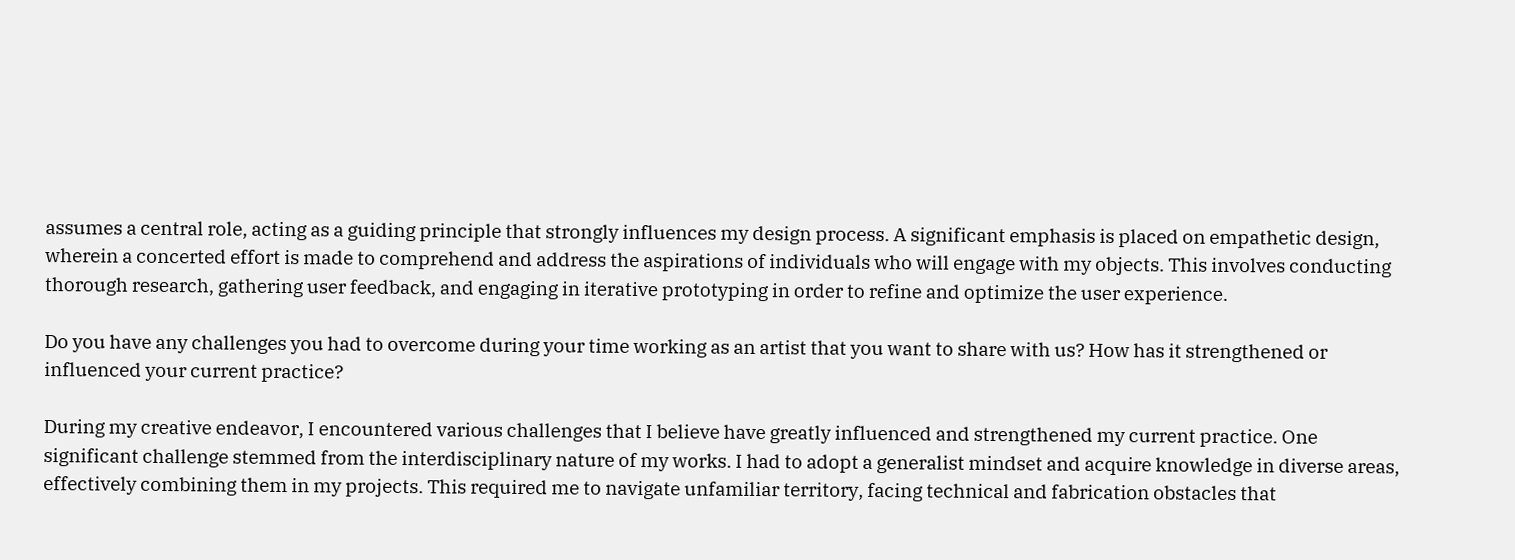assumes a central role, acting as a guiding principle that strongly influences my design process. A significant emphasis is placed on empathetic design, wherein a concerted effort is made to comprehend and address the aspirations of individuals who will engage with my objects. This involves conducting thorough research, gathering user feedback, and engaging in iterative prototyping in order to refine and optimize the user experience.

Do you have any challenges you had to overcome during your time working as an artist that you want to share with us? How has it strengthened or influenced your current practice?

During my creative endeavor, I encountered various challenges that I believe have greatly influenced and strengthened my current practice. One significant challenge stemmed from the interdisciplinary nature of my works. I had to adopt a generalist mindset and acquire knowledge in diverse areas, effectively combining them in my projects. This required me to navigate unfamiliar territory, facing technical and fabrication obstacles that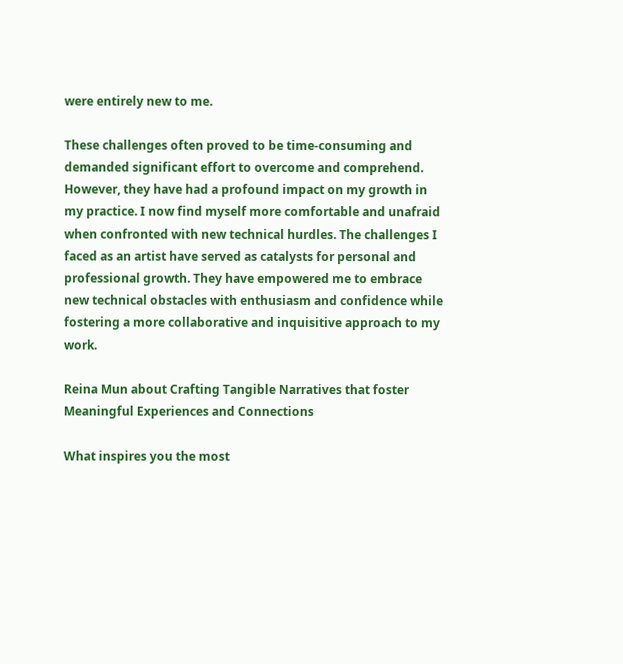were entirely new to me.

These challenges often proved to be time-consuming and demanded significant effort to overcome and comprehend. However, they have had a profound impact on my growth in my practice. I now find myself more comfortable and unafraid when confronted with new technical hurdles. The challenges I faced as an artist have served as catalysts for personal and professional growth. They have empowered me to embrace new technical obstacles with enthusiasm and confidence while fostering a more collaborative and inquisitive approach to my work.

Reina Mun about Crafting Tangible Narratives that foster Meaningful Experiences and Connections

What inspires you the most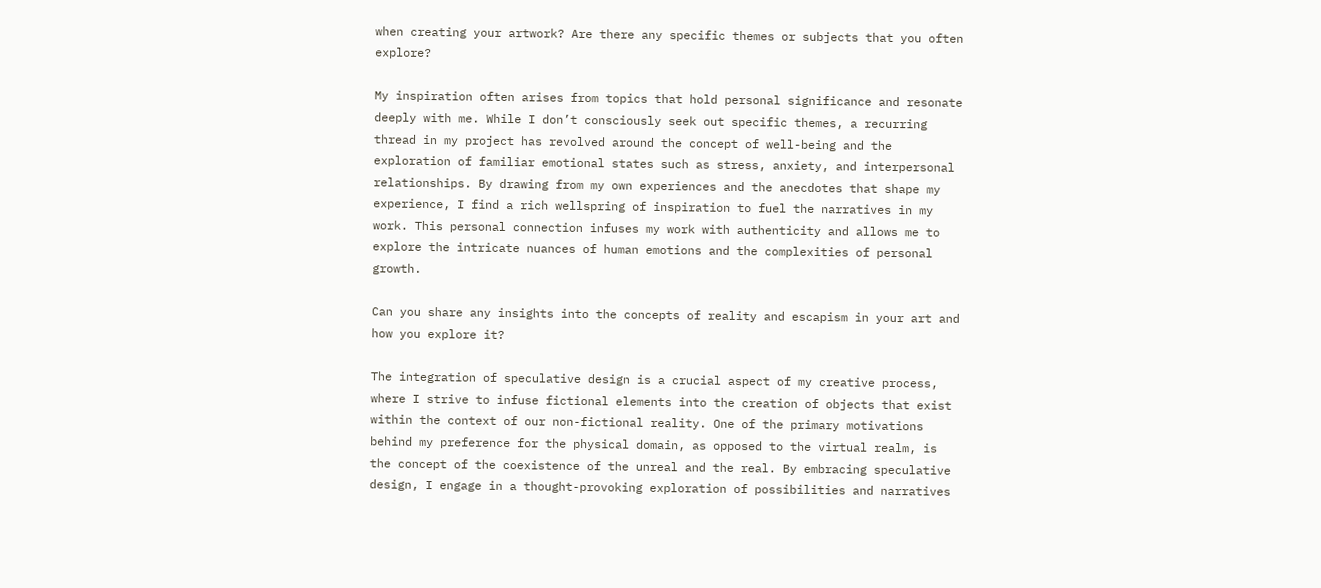when creating your artwork? Are there any specific themes or subjects that you often explore?

My inspiration often arises from topics that hold personal significance and resonate deeply with me. While I don’t consciously seek out specific themes, a recurring thread in my project has revolved around the concept of well-being and the exploration of familiar emotional states such as stress, anxiety, and interpersonal relationships. By drawing from my own experiences and the anecdotes that shape my experience, I find a rich wellspring of inspiration to fuel the narratives in my work. This personal connection infuses my work with authenticity and allows me to explore the intricate nuances of human emotions and the complexities of personal growth.

Can you share any insights into the concepts of reality and escapism in your art and how you explore it?

The integration of speculative design is a crucial aspect of my creative process, where I strive to infuse fictional elements into the creation of objects that exist within the context of our non-fictional reality. One of the primary motivations behind my preference for the physical domain, as opposed to the virtual realm, is the concept of the coexistence of the unreal and the real. By embracing speculative design, I engage in a thought-provoking exploration of possibilities and narratives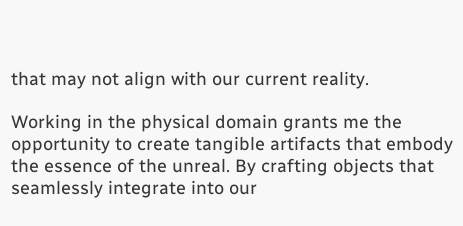that may not align with our current reality.

Working in the physical domain grants me the opportunity to create tangible artifacts that embody the essence of the unreal. By crafting objects that seamlessly integrate into our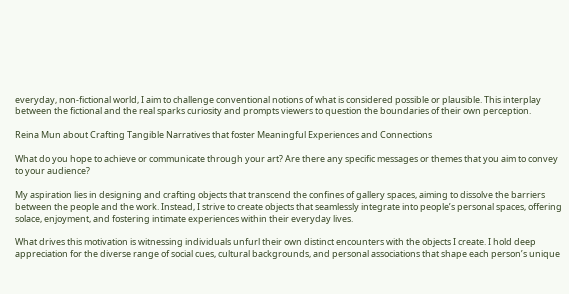everyday, non-fictional world, I aim to challenge conventional notions of what is considered possible or plausible. This interplay between the fictional and the real sparks curiosity and prompts viewers to question the boundaries of their own perception.

Reina Mun about Crafting Tangible Narratives that foster Meaningful Experiences and Connections

What do you hope to achieve or communicate through your art? Are there any specific messages or themes that you aim to convey to your audience?

My aspiration lies in designing and crafting objects that transcend the confines of gallery spaces, aiming to dissolve the barriers between the people and the work. Instead, I strive to create objects that seamlessly integrate into people’s personal spaces, offering solace, enjoyment, and fostering intimate experiences within their everyday lives.

What drives this motivation is witnessing individuals unfurl their own distinct encounters with the objects I create. I hold deep appreciation for the diverse range of social cues, cultural backgrounds, and personal associations that shape each person’s unique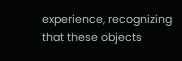experience, recognizing that these objects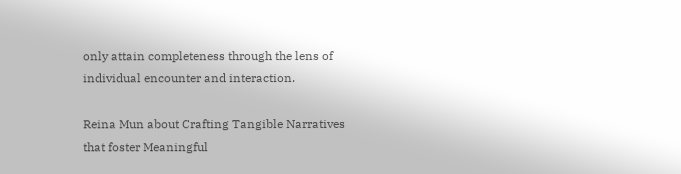only attain completeness through the lens of individual encounter and interaction.

Reina Mun about Crafting Tangible Narratives that foster Meaningful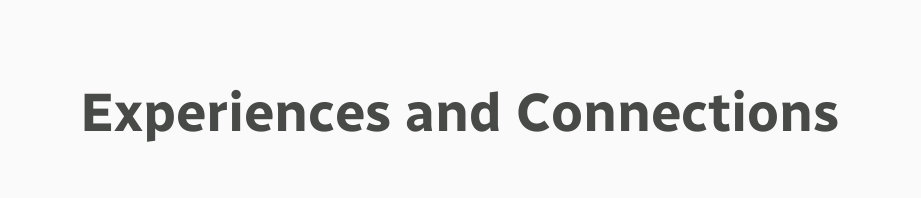Experiences and Connections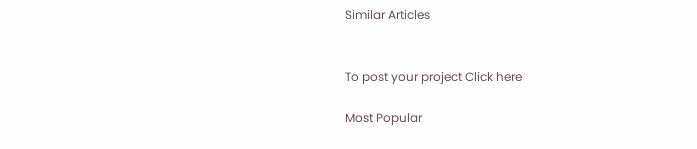Similar Articles


To post your project Click here

Most Popular